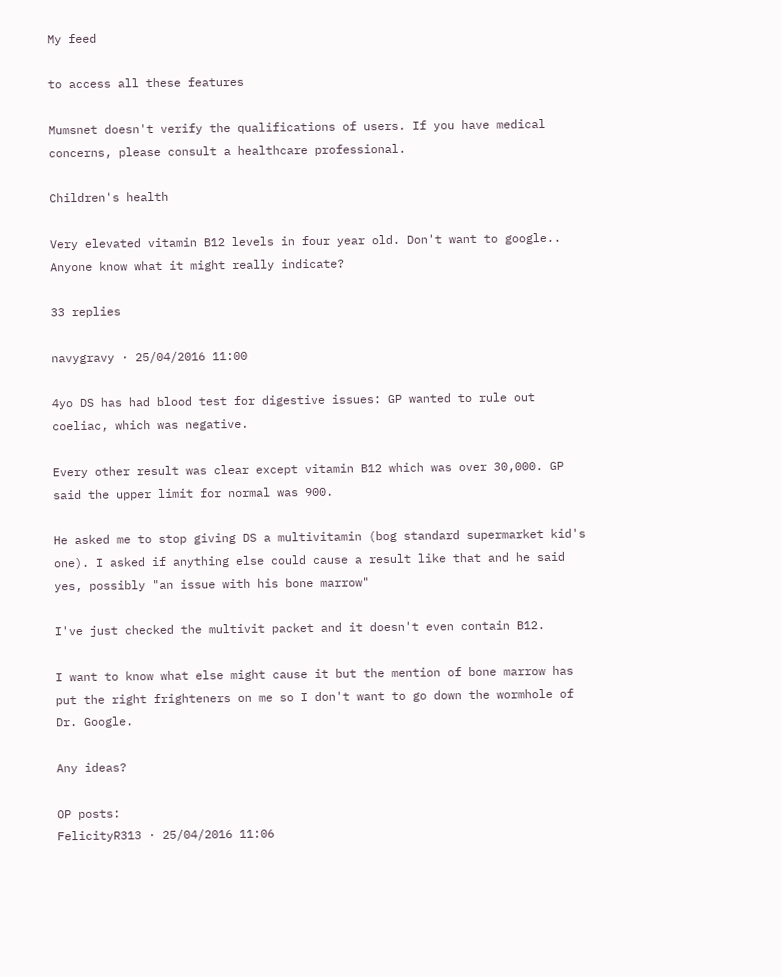My feed

to access all these features

Mumsnet doesn't verify the qualifications of users. If you have medical concerns, please consult a healthcare professional.

Children's health

Very elevated vitamin B12 levels in four year old. Don't want to google.. Anyone know what it might really indicate?

33 replies

navygravy · 25/04/2016 11:00

4yo DS has had blood test for digestive issues: GP wanted to rule out coeliac, which was negative.

Every other result was clear except vitamin B12 which was over 30,000. GP said the upper limit for normal was 900.

He asked me to stop giving DS a multivitamin (bog standard supermarket kid's one). I asked if anything else could cause a result like that and he said yes, possibly "an issue with his bone marrow"

I've just checked the multivit packet and it doesn't even contain B12.

I want to know what else might cause it but the mention of bone marrow has put the right frighteners on me so I don't want to go down the wormhole of Dr. Google.

Any ideas?

OP posts:
FelicityR313 · 25/04/2016 11:06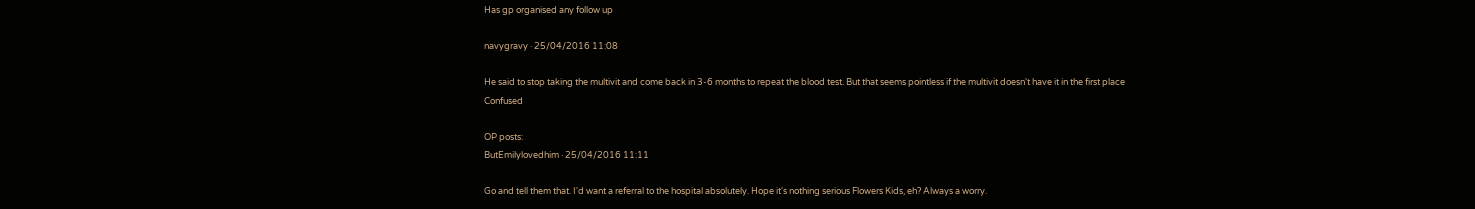Has gp organised any follow up

navygravy · 25/04/2016 11:08

He said to stop taking the multivit and come back in 3-6 months to repeat the blood test. But that seems pointless if the multivit doesn't have it in the first place Confused

OP posts:
ButEmilylovedhim · 25/04/2016 11:11

Go and tell them that. I'd want a referral to the hospital absolutely. Hope it's nothing serious Flowers Kids, eh? Always a worry.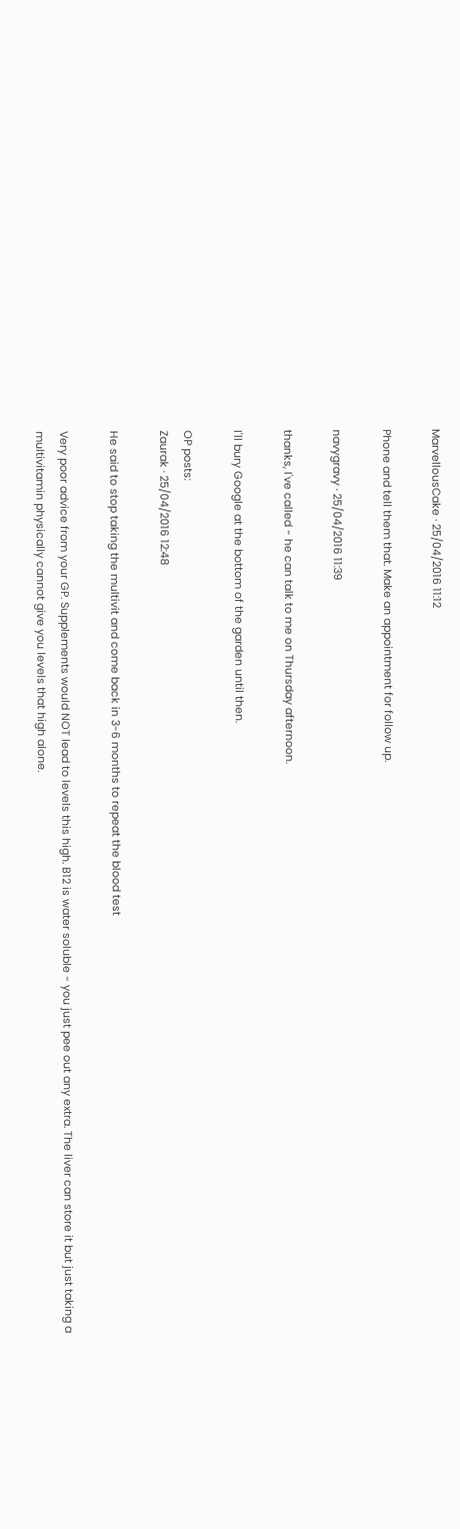MarvellousCake · 25/04/2016 11:12

Phone and tell them that. Make an appointment for follow up.

navygravy · 25/04/2016 11:39

thanks, I've called - he can talk to me on Thursday afternoon.

I'll bury Google at the bottom of the garden until then.

OP posts:
Zaurak · 25/04/2016 12:48

He said to stop taking the multivit and come back in 3-6 months to repeat the blood test

Very poor advice from your GP. Supplements would NOT lead to levels this high. B12 is water soluble - you just pee out any extra. The liver can store it but just taking a multivitamin physically cannot give you levels that high alone.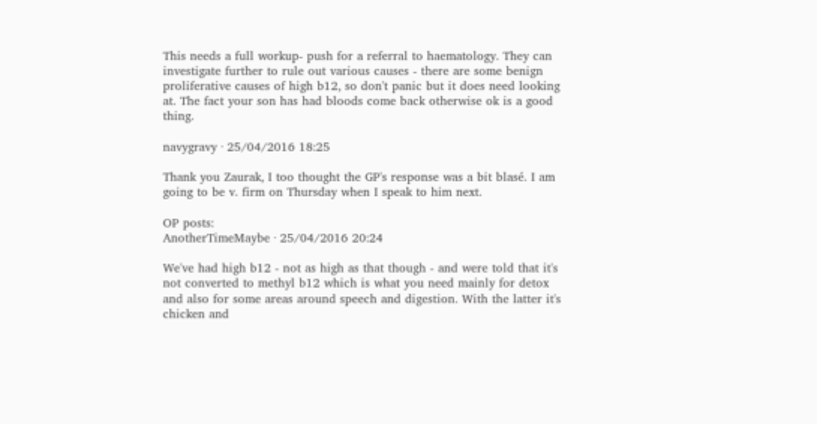This needs a full workup- push for a referral to haematology. They can investigate further to rule out various causes - there are some benign proliferative causes of high b12, so don't panic but it does need looking at. The fact your son has had bloods come back otherwise ok is a good thing.

navygravy · 25/04/2016 18:25

Thank you Zaurak, I too thought the GP's response was a bit blasé. I am going to be v. firm on Thursday when I speak to him next.

OP posts:
AnotherTimeMaybe · 25/04/2016 20:24

We've had high b12 - not as high as that though - and were told that it's not converted to methyl b12 which is what you need mainly for detox and also for some areas around speech and digestion. With the latter it's chicken and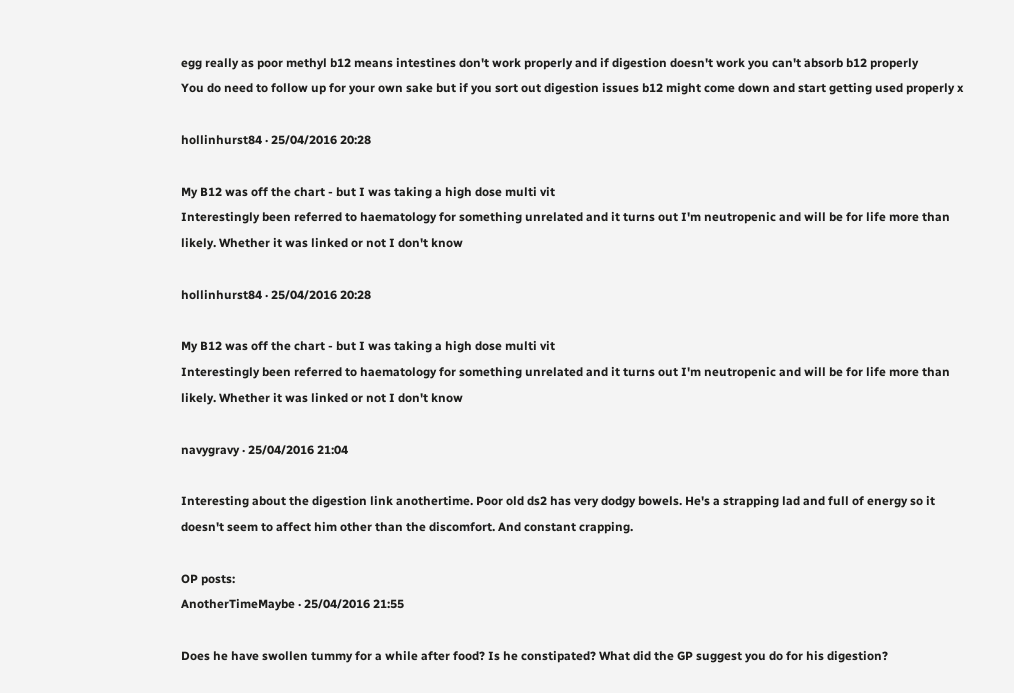egg really as poor methyl b12 means intestines don't work properly and if digestion doesn't work you can't absorb b12 properly
You do need to follow up for your own sake but if you sort out digestion issues b12 might come down and start getting used properly x

hollinhurst84 · 25/04/2016 20:28

My B12 was off the chart - but I was taking a high dose multi vit
Interestingly been referred to haematology for something unrelated and it turns out I'm neutropenic and will be for life more than likely. Whether it was linked or not I don't know

hollinhurst84 · 25/04/2016 20:28

My B12 was off the chart - but I was taking a high dose multi vit
Interestingly been referred to haematology for something unrelated and it turns out I'm neutropenic and will be for life more than likely. Whether it was linked or not I don't know

navygravy · 25/04/2016 21:04

Interesting about the digestion link anothertime. Poor old ds2 has very dodgy bowels. He's a strapping lad and full of energy so it doesn't seem to affect him other than the discomfort. And constant crapping.

OP posts:
AnotherTimeMaybe · 25/04/2016 21:55

Does he have swollen tummy for a while after food? Is he constipated? What did the GP suggest you do for his digestion?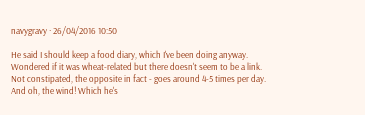navygravy · 26/04/2016 10:50

He said I should keep a food diary, which I've been doing anyway. Wondered if it was wheat-related but there doesn't seem to be a link. Not constipated, the opposite in fact - goes around 4-5 times per day. And oh, the wind! Which he's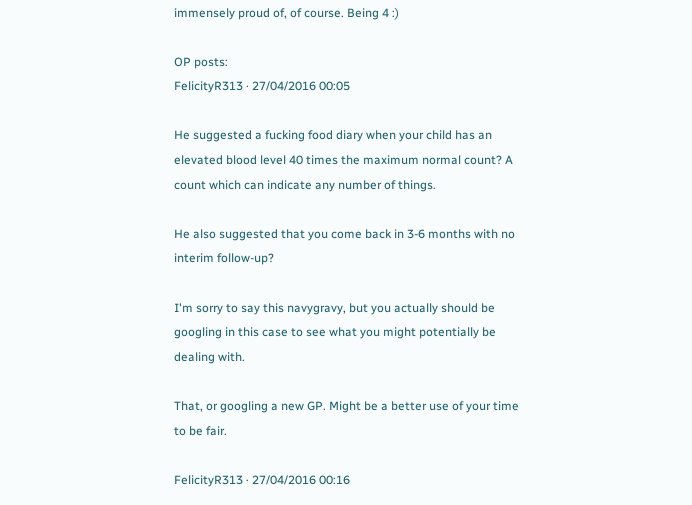immensely proud of, of course. Being 4 :)

OP posts:
FelicityR313 · 27/04/2016 00:05

He suggested a fucking food diary when your child has an elevated blood level 40 times the maximum normal count? A count which can indicate any number of things.

He also suggested that you come back in 3-6 months with no interim follow-up?

I'm sorry to say this navygravy, but you actually should be googling in this case to see what you might potentially be dealing with.

That, or googling a new GP. Might be a better use of your time to be fair.

FelicityR313 · 27/04/2016 00:16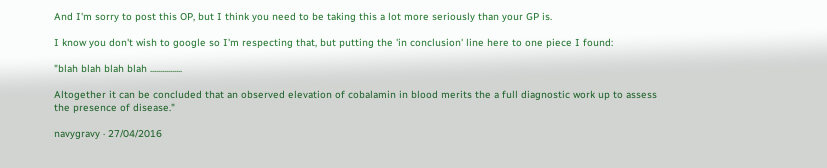And I'm sorry to post this OP, but I think you need to be taking this a lot more seriously than your GP is.

I know you don't wish to google so I'm respecting that, but putting the 'in conclusion' line here to one piece I found:

"blah blah blah blah ................

Altogether it can be concluded that an observed elevation of cobalamin in blood merits the a full diagnostic work up to assess the presence of disease."

navygravy · 27/04/2016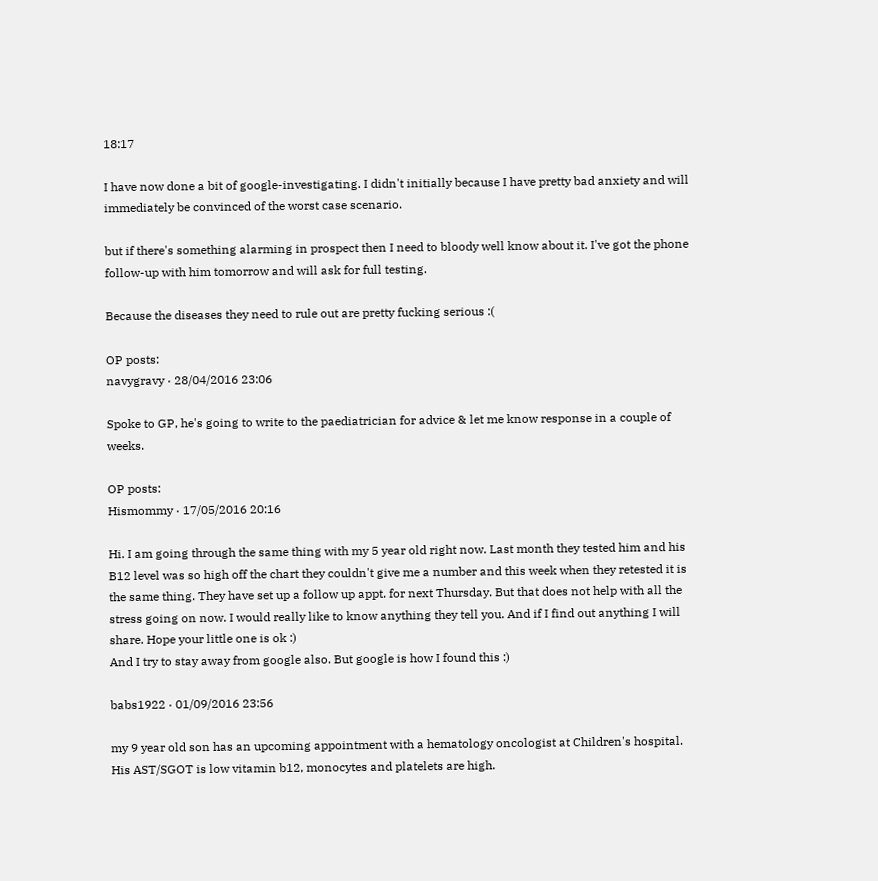18:17

I have now done a bit of google-investigating. I didn't initially because I have pretty bad anxiety and will immediately be convinced of the worst case scenario.

but if there's something alarming in prospect then I need to bloody well know about it. I've got the phone follow-up with him tomorrow and will ask for full testing.

Because the diseases they need to rule out are pretty fucking serious :(

OP posts:
navygravy · 28/04/2016 23:06

Spoke to GP, he's going to write to the paediatrician for advice & let me know response in a couple of weeks.

OP posts:
Hismommy · 17/05/2016 20:16

Hi. I am going through the same thing with my 5 year old right now. Last month they tested him and his B12 level was so high off the chart they couldn't give me a number and this week when they retested it is the same thing. They have set up a follow up appt. for next Thursday. But that does not help with all the stress going on now. I would really like to know anything they tell you. And if I find out anything I will share. Hope your little one is ok :)
And I try to stay away from google also. But google is how I found this :)

babs1922 · 01/09/2016 23:56

my 9 year old son has an upcoming appointment with a hematology oncologist at Children's hospital. His AST/SGOT is low vitamin b12, monocytes and platelets are high.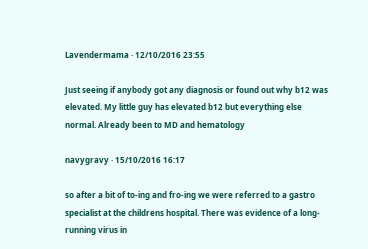Lavendermama · 12/10/2016 23:55

Just seeing if anybody got any diagnosis or found out why b12 was elevated. My little guy has elevated b12 but everything else normal. Already been to MD and hematology

navygravy · 15/10/2016 16:17

so after a bit of to-ing and fro-ing we were referred to a gastro specialist at the childrens hospital. There was evidence of a long-running virus in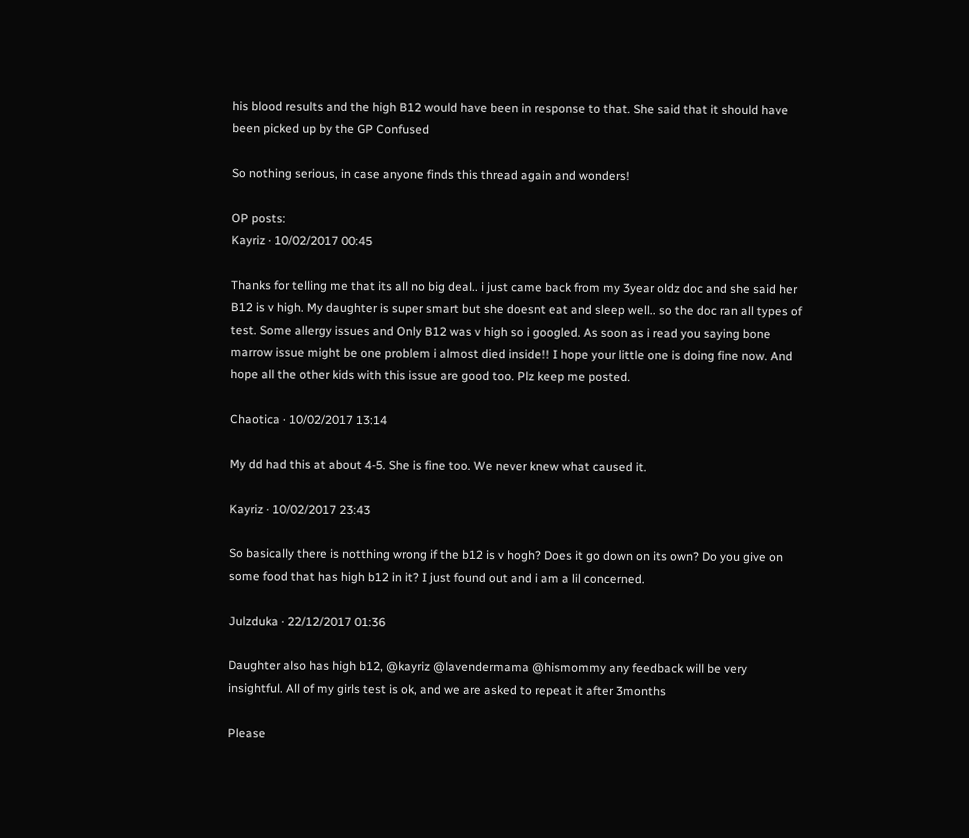his blood results and the high B12 would have been in response to that. She said that it should have been picked up by the GP Confused

So nothing serious, in case anyone finds this thread again and wonders!

OP posts:
Kayriz · 10/02/2017 00:45

Thanks for telling me that its all no big deal.. i just came back from my 3year oldz doc and she said her B12 is v high. My daughter is super smart but she doesnt eat and sleep well.. so the doc ran all types of test. Some allergy issues and Only B12 was v high so i googled. As soon as i read you saying bone marrow issue might be one problem i almost died inside!! I hope your little one is doing fine now. And hope all the other kids with this issue are good too. Plz keep me posted.

Chaotica · 10/02/2017 13:14

My dd had this at about 4-5. She is fine too. We never knew what caused it.

Kayriz · 10/02/2017 23:43

So basically there is notthing wrong if the b12 is v hogh? Does it go down on its own? Do you give on some food that has high b12 in it? I just found out and i am a lil concerned.

Julzduka · 22/12/2017 01:36

Daughter also has high b12, @kayriz @lavendermama @hismommy any feedback will be very insightful. All of my girls test is ok, and we are asked to repeat it after 3months

Please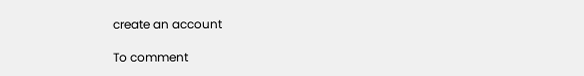create an account

To comment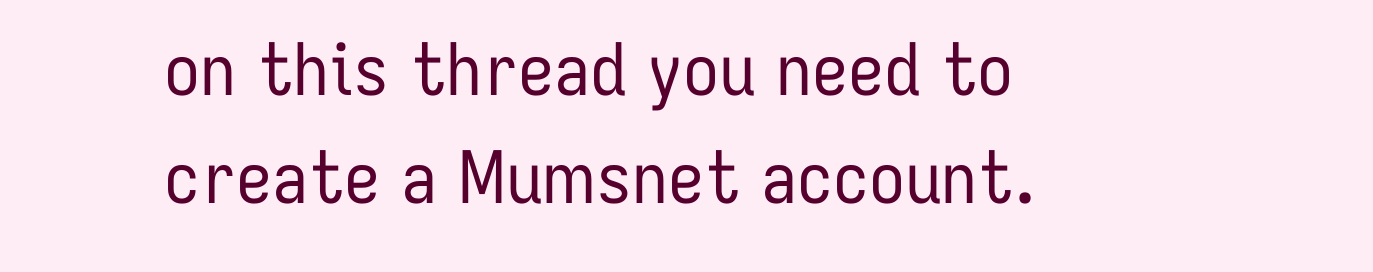on this thread you need to create a Mumsnet account.